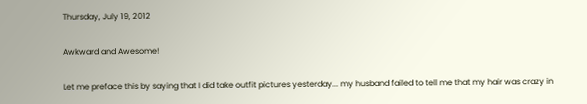Thursday, July 19, 2012

Awkward and Awesome!

Let me preface this by saying that I did take outfit pictures yesterday... my husband failed to tell me that my hair was crazy in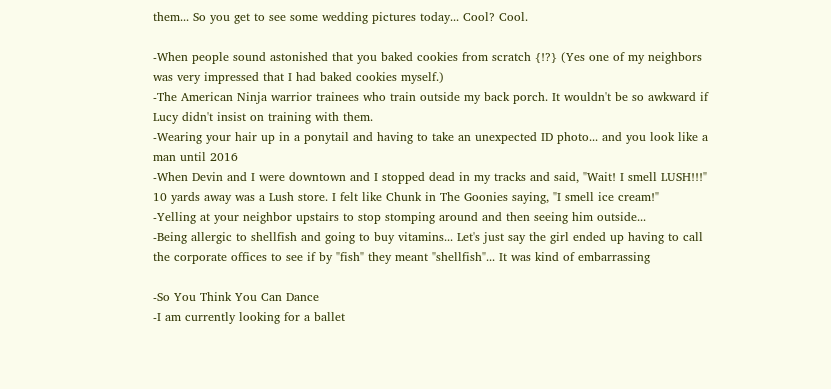them... So you get to see some wedding pictures today... Cool? Cool.

-When people sound astonished that you baked cookies from scratch {!?} (Yes one of my neighbors was very impressed that I had baked cookies myself.)
-The American Ninja warrior trainees who train outside my back porch. It wouldn't be so awkward if Lucy didn't insist on training with them.
-Wearing your hair up in a ponytail and having to take an unexpected ID photo... and you look like a man until 2016
-When Devin and I were downtown and I stopped dead in my tracks and said, "Wait! I smell LUSH!!!" 10 yards away was a Lush store. I felt like Chunk in The Goonies saying, "I smell ice cream!"
-Yelling at your neighbor upstairs to stop stomping around and then seeing him outside...
-Being allergic to shellfish and going to buy vitamins... Let's just say the girl ended up having to call the corporate offices to see if by "fish" they meant "shellfish"... It was kind of embarrassing

-So You Think You Can Dance
-I am currently looking for a ballet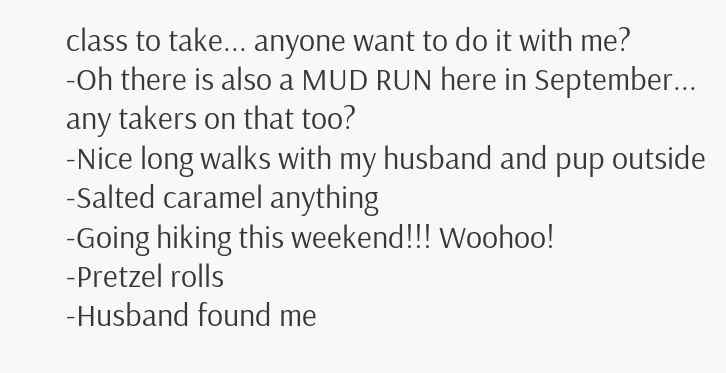class to take... anyone want to do it with me?
-Oh there is also a MUD RUN here in September... any takers on that too?
-Nice long walks with my husband and pup outside
-Salted caramel anything
-Going hiking this weekend!!! Woohoo!
-Pretzel rolls
-Husband found me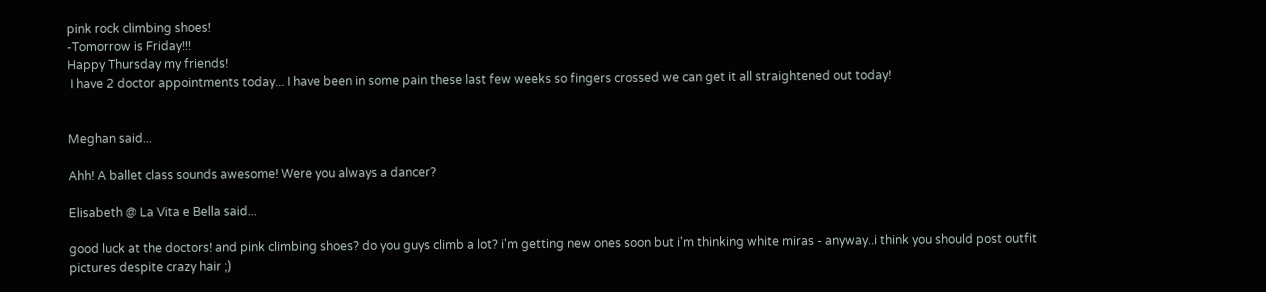pink rock climbing shoes!
-Tomorrow is Friday!!!
Happy Thursday my friends!
 I have 2 doctor appointments today... I have been in some pain these last few weeks so fingers crossed we can get it all straightened out today!


Meghan said...

Ahh! A ballet class sounds awesome! Were you always a dancer?

Elisabeth @ La Vita e Bella said...

good luck at the doctors! and pink climbing shoes? do you guys climb a lot? i'm getting new ones soon but i'm thinking white miras - anyway..i think you should post outfit pictures despite crazy hair ;)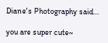Diane's Photography said...

you are super cute~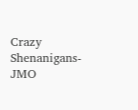Crazy Shenanigans-JMO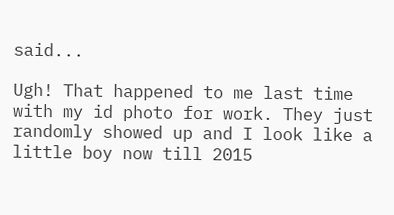said...

Ugh! That happened to me last time with my id photo for work. They just randomly showed up and I look like a little boy now till 2015